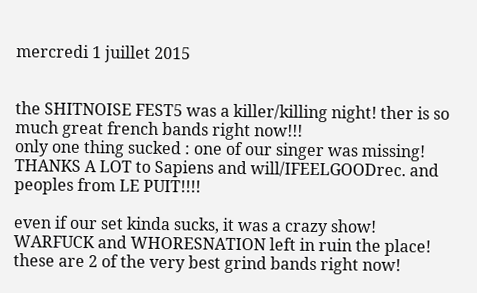mercredi 1 juillet 2015


the SHITNOISE FEST5 was a killer/killing night! ther is so much great french bands right now!!!
only one thing sucked : one of our singer was missing!
THANKS A LOT to Sapiens and will/IFEELGOODrec. and peoples from LE PUIT!!!!

even if our set kinda sucks, it was a crazy show!
WARFUCK and WHORESNATION left in ruin the place!
these are 2 of the very best grind bands right now!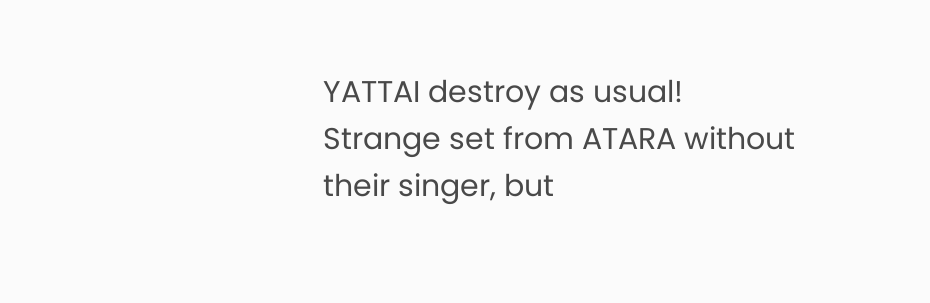YATTAI destroy as usual!
Strange set from ATARA without their singer, but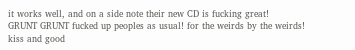it works well, and on a side note their new CD is fucking great!
GRUNT GRUNT fucked up peoples as usual! for the weirds by the weirds!
kiss and good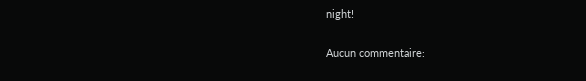night!

Aucun commentaire: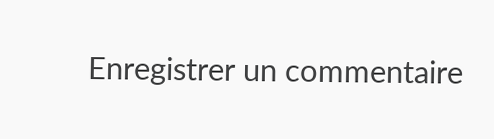Enregistrer un commentaire